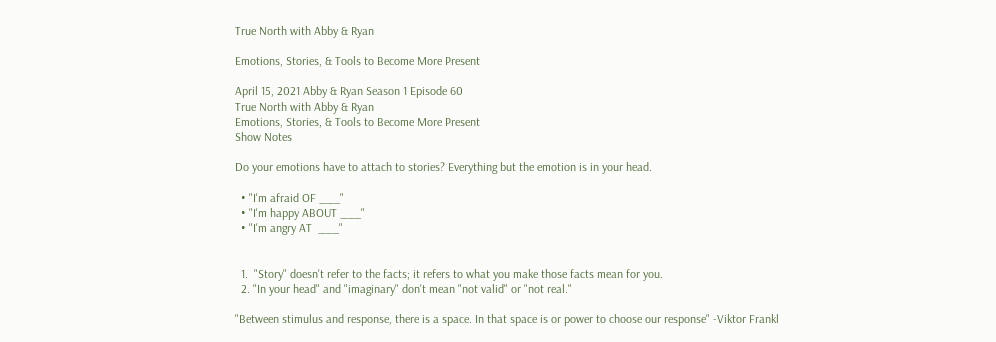True North with Abby & Ryan

Emotions, Stories, & Tools to Become More Present

April 15, 2021 Abby & Ryan Season 1 Episode 60
True North with Abby & Ryan
Emotions, Stories, & Tools to Become More Present
Show Notes

Do your emotions have to attach to stories? Everything but the emotion is in your head.

  • "I'm afraid OF ___"
  • "I'm happy ABOUT ___"
  • "I'm angry AT  ___"


  1.  "Story" doesn't refer to the facts; it refers to what you make those facts mean for you.
  2. "In your head" and "imaginary" don't mean "not valid" or "not real."

"Between stimulus and response, there is a space. In that space is or power to choose our response" -Viktor Frankl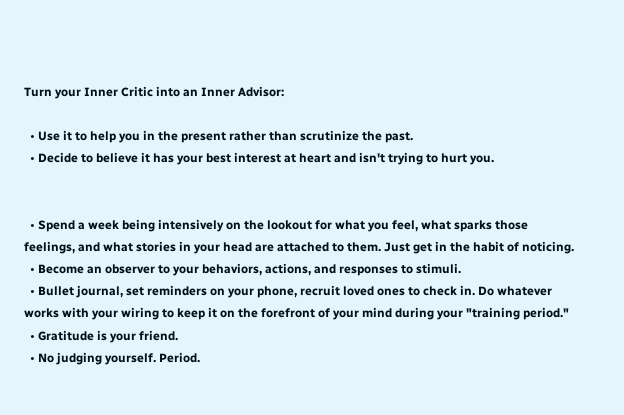Turn your Inner Critic into an Inner Advisor:

  • Use it to help you in the present rather than scrutinize the past.
  • Decide to believe it has your best interest at heart and isn't trying to hurt you.


  • Spend a week being intensively on the lookout for what you feel, what sparks those feelings, and what stories in your head are attached to them. Just get in the habit of noticing.
  • Become an observer to your behaviors, actions, and responses to stimuli.
  • Bullet journal, set reminders on your phone, recruit loved ones to check in. Do whatever works with your wiring to keep it on the forefront of your mind during your "training period."
  • Gratitude is your friend.
  • No judging yourself. Period.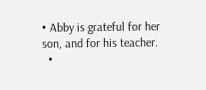• Abby is grateful for her son, and for his teacher.
  •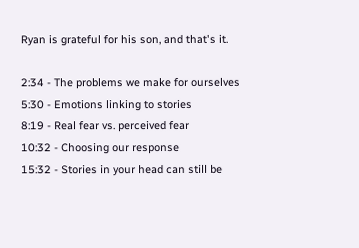Ryan is grateful for his son, and that's it.

2:34 - The problems we make for ourselves
5:30 - Emotions linking to stories
8:19 - Real fear vs. perceived fear
10:32 - Choosing our response
15:32 - Stories in your head can still be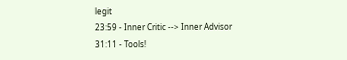legit
23:59 - Inner Critic --> Inner Advisor
31:11 - Tools!